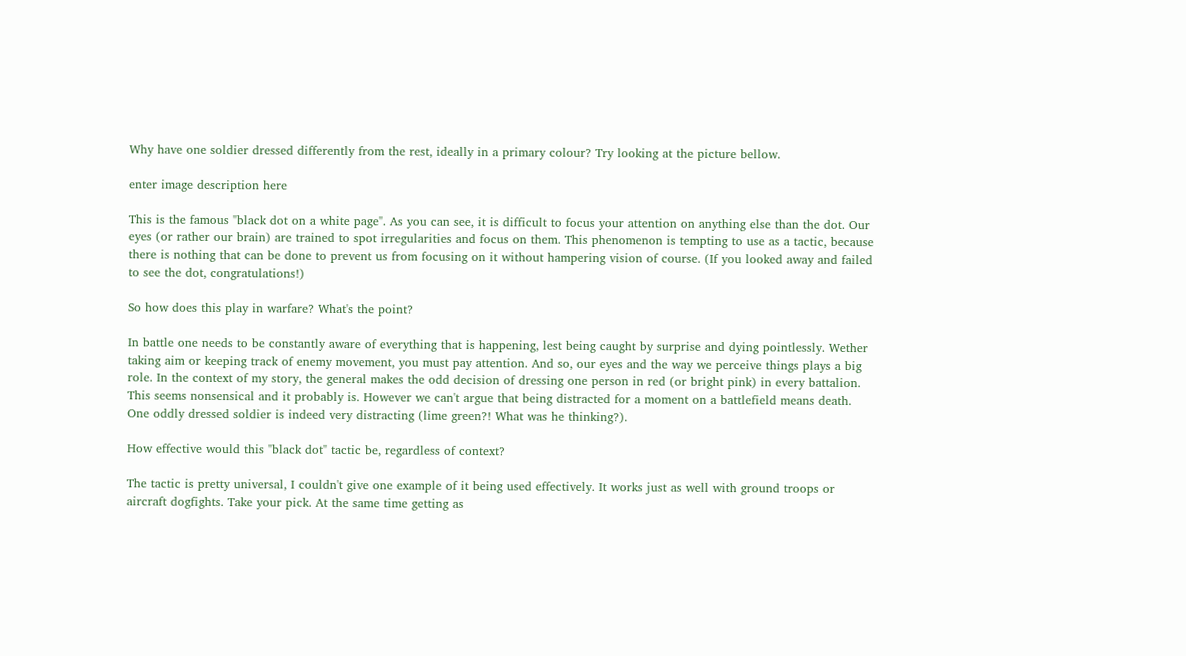Why have one soldier dressed differently from the rest, ideally in a primary colour? Try looking at the picture bellow.

enter image description here

This is the famous "black dot on a white page". As you can see, it is difficult to focus your attention on anything else than the dot. Our eyes (or rather our brain) are trained to spot irregularities and focus on them. This phenomenon is tempting to use as a tactic, because there is nothing that can be done to prevent us from focusing on it without hampering vision of course. (If you looked away and failed to see the dot, congratulations!)

So how does this play in warfare? What's the point?

In battle one needs to be constantly aware of everything that is happening, lest being caught by surprise and dying pointlessly. Wether taking aim or keeping track of enemy movement, you must pay attention. And so, our eyes and the way we perceive things plays a big role. In the context of my story, the general makes the odd decision of dressing one person in red (or bright pink) in every battalion. This seems nonsensical and it probably is. However we can't argue that being distracted for a moment on a battlefield means death. One oddly dressed soldier is indeed very distracting (lime green?! What was he thinking?).

How effective would this "black dot" tactic be, regardless of context?

The tactic is pretty universal, I couldn't give one example of it being used effectively. It works just as well with ground troops or aircraft dogfights. Take your pick. At the same time getting as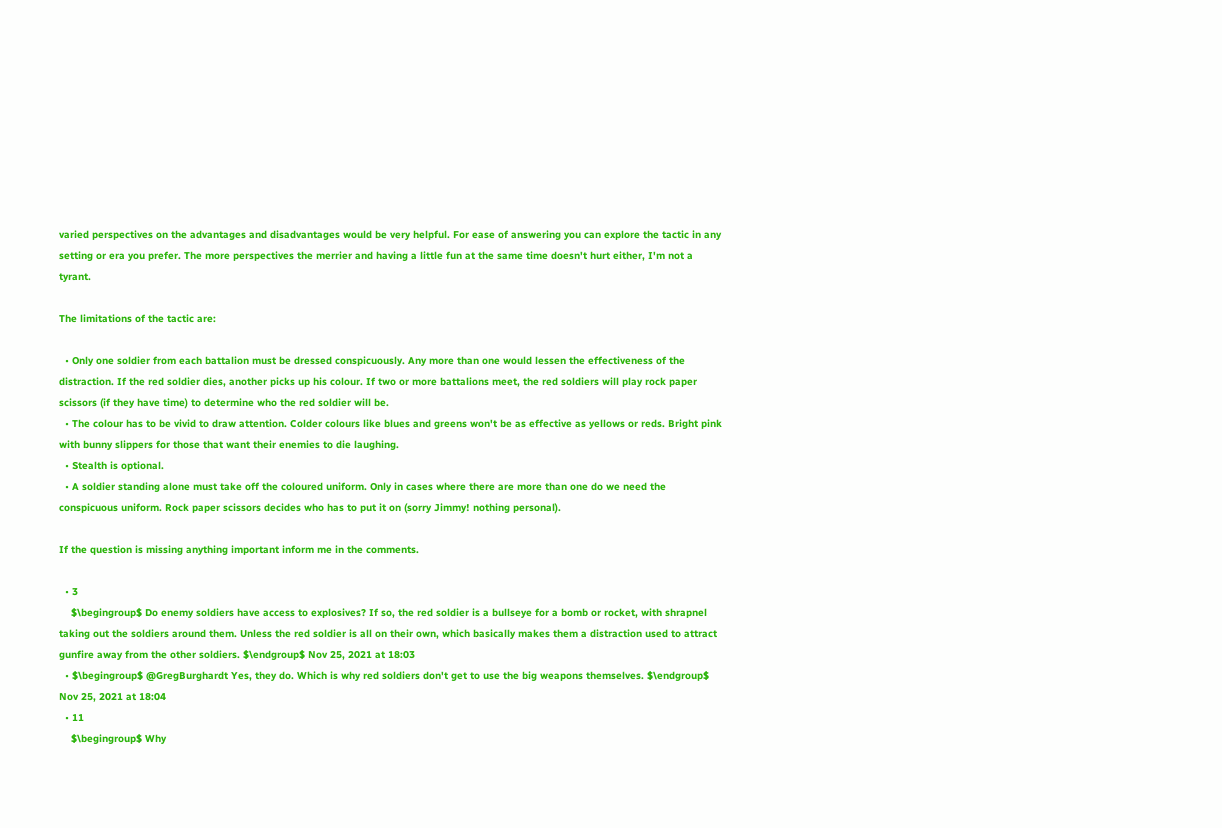varied perspectives on the advantages and disadvantages would be very helpful. For ease of answering you can explore the tactic in any setting or era you prefer. The more perspectives the merrier and having a little fun at the same time doesn't hurt either, I'm not a tyrant.

The limitations of the tactic are:

  • Only one soldier from each battalion must be dressed conspicuously. Any more than one would lessen the effectiveness of the distraction. If the red soldier dies, another picks up his colour. If two or more battalions meet, the red soldiers will play rock paper scissors (if they have time) to determine who the red soldier will be.
  • The colour has to be vivid to draw attention. Colder colours like blues and greens won't be as effective as yellows or reds. Bright pink with bunny slippers for those that want their enemies to die laughing.
  • Stealth is optional.
  • A soldier standing alone must take off the coloured uniform. Only in cases where there are more than one do we need the conspicuous uniform. Rock paper scissors decides who has to put it on (sorry Jimmy! nothing personal).

If the question is missing anything important inform me in the comments.

  • 3
    $\begingroup$ Do enemy soldiers have access to explosives? If so, the red soldier is a bullseye for a bomb or rocket, with shrapnel taking out the soldiers around them. Unless the red soldier is all on their own, which basically makes them a distraction used to attract gunfire away from the other soldiers. $\endgroup$ Nov 25, 2021 at 18:03
  • $\begingroup$ @GregBurghardt Yes, they do. Which is why red soldiers don't get to use the big weapons themselves. $\endgroup$ Nov 25, 2021 at 18:04
  • 11
    $\begingroup$ Why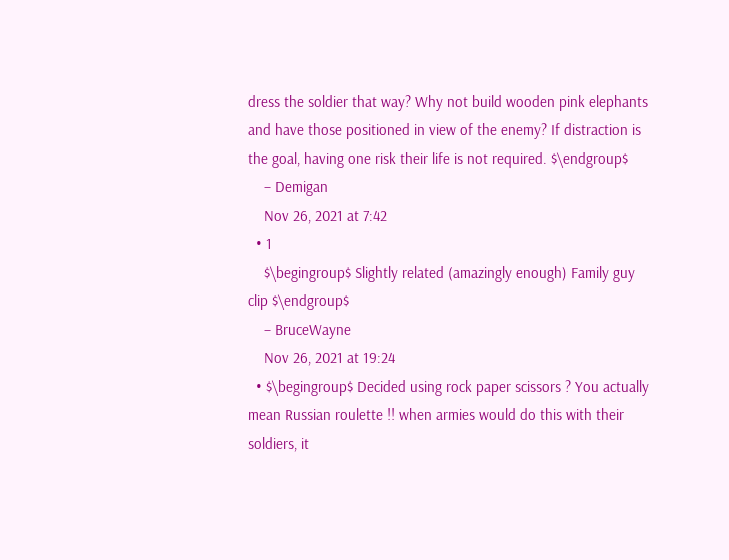dress the soldier that way? Why not build wooden pink elephants and have those positioned in view of the enemy? If distraction is the goal, having one risk their life is not required. $\endgroup$
    – Demigan
    Nov 26, 2021 at 7:42
  • 1
    $\begingroup$ Slightly related (amazingly enough) Family guy clip $\endgroup$
    – BruceWayne
    Nov 26, 2021 at 19:24
  • $\begingroup$ Decided using rock paper scissors ? You actually mean Russian roulette !! when armies would do this with their soldiers, it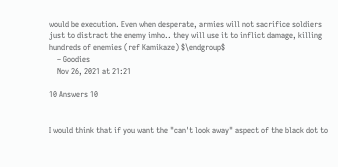would be execution. Even when desperate, armies will not sacrifice soldiers just to distract the enemy imho.. they will use it to inflict damage, killing hundreds of enemies (ref Kamikaze) $\endgroup$
    – Goodies
    Nov 26, 2021 at 21:21

10 Answers 10


I would think that if you want the "can't look away" aspect of the black dot to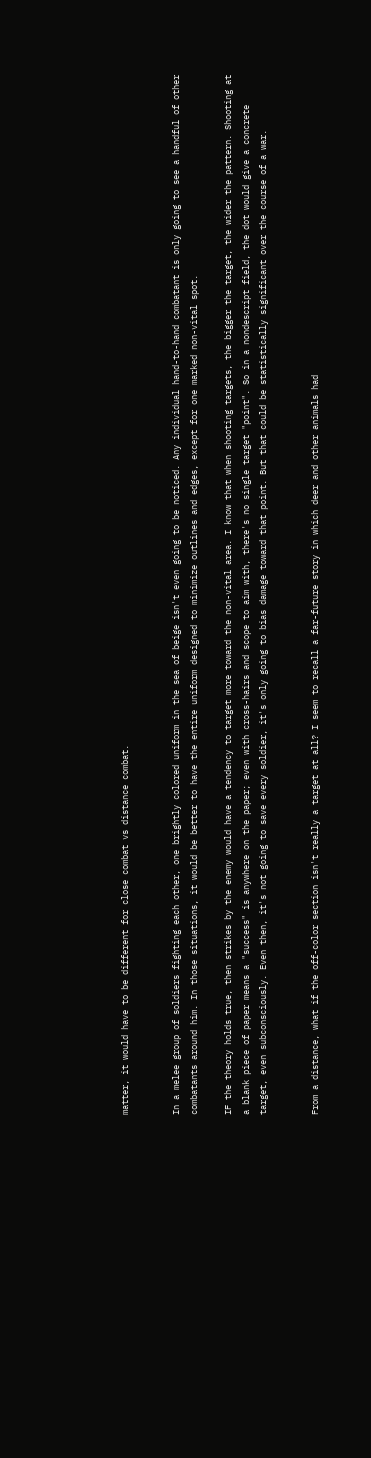matter, it would have to be different for close combat vs distance combat.


In a melee group of soldiers fighting each other, one brightly colored uniform in the sea of beige isn't even going to be noticed. Any individual hand-to-hand combatant is only going to see a handful of other combatants around him. In those situations, it would be better to have the entire uniform designed to minimize outlines and edges, except for one marked non-vital spot.

IF the theory holds true, then strikes by the enemy would have a tendency to target more toward the non-vital area. I know that when shooting targets, the bigger the target, the wider the pattern. Shooting at a blank piece of paper means a "success" is anywhere on the paper; even with cross-hairs and scope to aim with, there's no single target "point". So in a nondescript field, the dot would give a concrete target, even subconsciously. Even then, it's not going to save every soldier, it's only going to bias damage toward that point. But that could be statistically significant over the course of a war.


From a distance, what if the off-color section isn't really a target at all? I seem to recall a far-future story in which deer and other animals had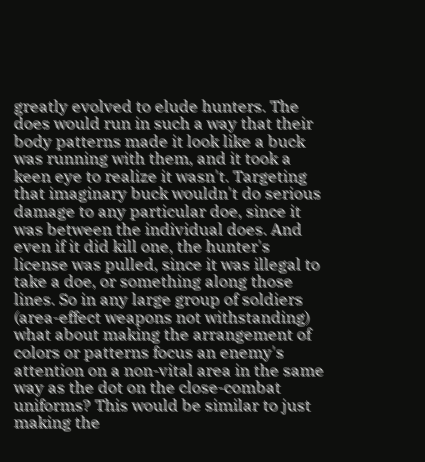greatly evolved to elude hunters. The does would run in such a way that their body patterns made it look like a buck was running with them, and it took a keen eye to realize it wasn't. Targeting that imaginary buck wouldn't do serious damage to any particular doe, since it was between the individual does. And even if it did kill one, the hunter's license was pulled, since it was illegal to take a doe, or something along those lines. So in any large group of soldiers (area-effect weapons not withstanding) what about making the arrangement of colors or patterns focus an enemy's attention on a non-vital area in the same way as the dot on the close-combat uniforms? This would be similar to just making the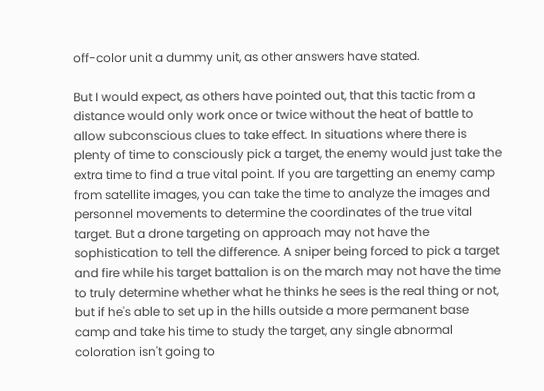off-color unit a dummy unit, as other answers have stated.

But I would expect, as others have pointed out, that this tactic from a distance would only work once or twice without the heat of battle to allow subconscious clues to take effect. In situations where there is plenty of time to consciously pick a target, the enemy would just take the extra time to find a true vital point. If you are targetting an enemy camp from satellite images, you can take the time to analyze the images and personnel movements to determine the coordinates of the true vital target. But a drone targeting on approach may not have the sophistication to tell the difference. A sniper being forced to pick a target and fire while his target battalion is on the march may not have the time to truly determine whether what he thinks he sees is the real thing or not, but if he's able to set up in the hills outside a more permanent base camp and take his time to study the target, any single abnormal coloration isn't going to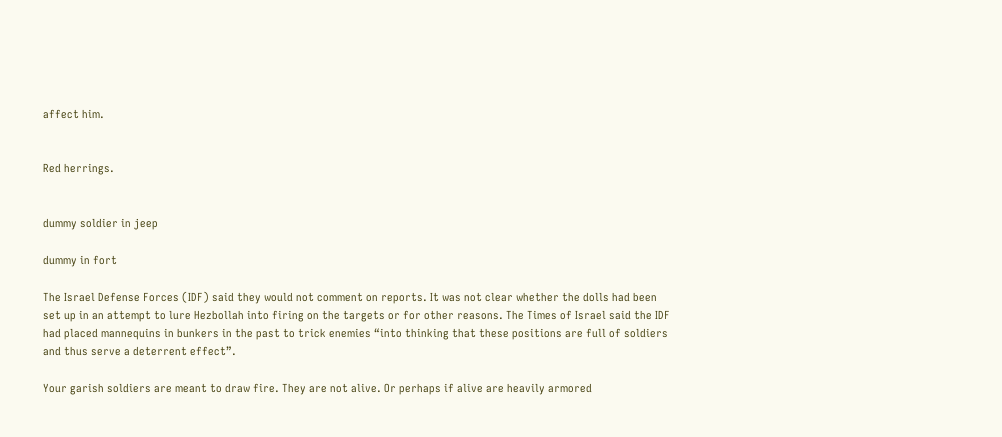affect him.


Red herrings.


dummy soldier in jeep

dummy in fort

The Israel Defense Forces (IDF) said they would not comment on reports. It was not clear whether the dolls had been set up in an attempt to lure Hezbollah into firing on the targets or for other reasons. The Times of Israel said the IDF had placed mannequins in bunkers in the past to trick enemies “into thinking that these positions are full of soldiers and thus serve a deterrent effect”.

Your garish soldiers are meant to draw fire. They are not alive. Or perhaps if alive are heavily armored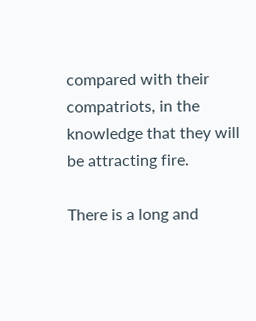compared with their compatriots, in the knowledge that they will be attracting fire.

There is a long and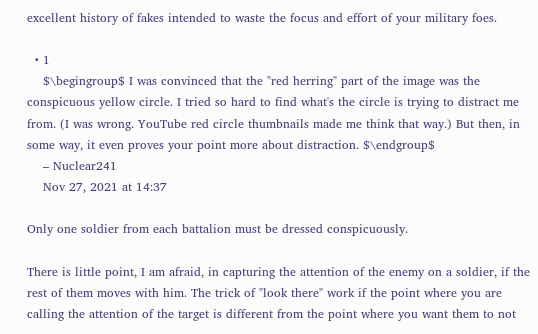excellent history of fakes intended to waste the focus and effort of your military foes.

  • 1
    $\begingroup$ I was convinced that the "red herring" part of the image was the conspicuous yellow circle. I tried so hard to find what's the circle is trying to distract me from. (I was wrong. YouTube red circle thumbnails made me think that way.) But then, in some way, it even proves your point more about distraction. $\endgroup$
    – Nuclear241
    Nov 27, 2021 at 14:37

Only one soldier from each battalion must be dressed conspicuously.

There is little point, I am afraid, in capturing the attention of the enemy on a soldier, if the rest of them moves with him. The trick of "look there" work if the point where you are calling the attention of the target is different from the point where you want them to not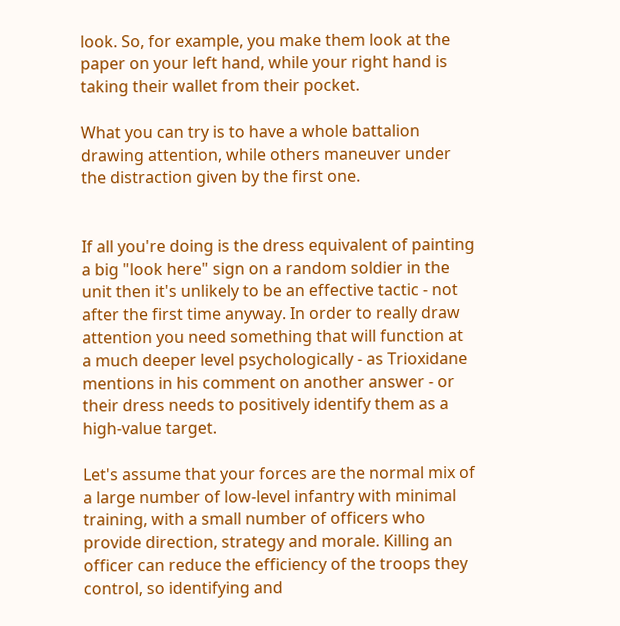look. So, for example, you make them look at the paper on your left hand, while your right hand is taking their wallet from their pocket.

What you can try is to have a whole battalion drawing attention, while others maneuver under the distraction given by the first one.


If all you're doing is the dress equivalent of painting a big "look here" sign on a random soldier in the unit then it's unlikely to be an effective tactic - not after the first time anyway. In order to really draw attention you need something that will function at a much deeper level psychologically - as Trioxidane mentions in his comment on another answer - or their dress needs to positively identify them as a high-value target.

Let's assume that your forces are the normal mix of a large number of low-level infantry with minimal training, with a small number of officers who provide direction, strategy and morale. Killing an officer can reduce the efficiency of the troops they control, so identifying and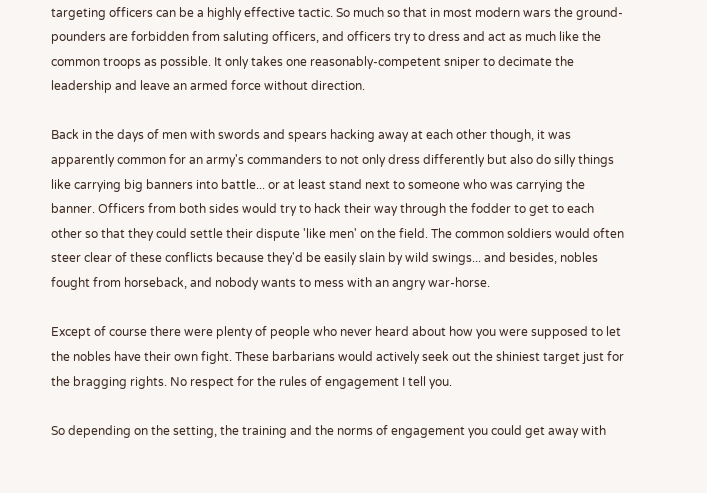targeting officers can be a highly effective tactic. So much so that in most modern wars the ground-pounders are forbidden from saluting officers, and officers try to dress and act as much like the common troops as possible. It only takes one reasonably-competent sniper to decimate the leadership and leave an armed force without direction.

Back in the days of men with swords and spears hacking away at each other though, it was apparently common for an army's commanders to not only dress differently but also do silly things like carrying big banners into battle... or at least stand next to someone who was carrying the banner. Officers from both sides would try to hack their way through the fodder to get to each other so that they could settle their dispute 'like men' on the field. The common soldiers would often steer clear of these conflicts because they'd be easily slain by wild swings... and besides, nobles fought from horseback, and nobody wants to mess with an angry war-horse.

Except of course there were plenty of people who never heard about how you were supposed to let the nobles have their own fight. These barbarians would actively seek out the shiniest target just for the bragging rights. No respect for the rules of engagement I tell you.

So depending on the setting, the training and the norms of engagement you could get away with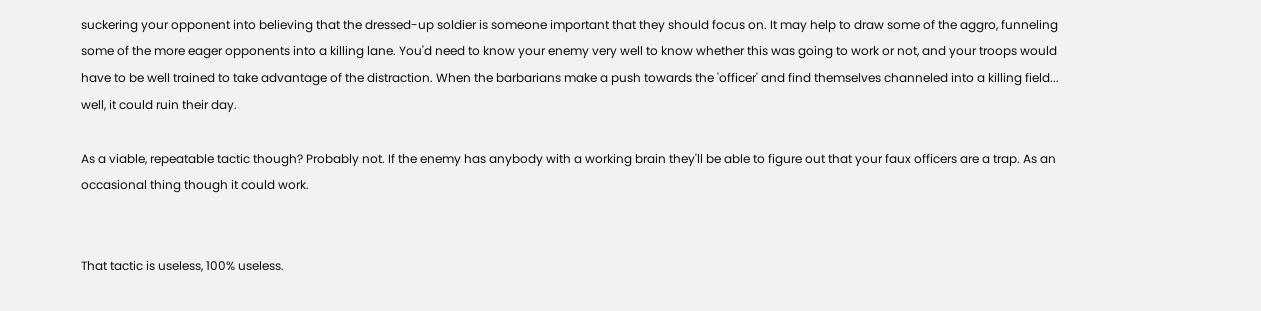suckering your opponent into believing that the dressed-up soldier is someone important that they should focus on. It may help to draw some of the aggro, funneling some of the more eager opponents into a killing lane. You'd need to know your enemy very well to know whether this was going to work or not, and your troops would have to be well trained to take advantage of the distraction. When the barbarians make a push towards the 'officer' and find themselves channeled into a killing field... well, it could ruin their day.

As a viable, repeatable tactic though? Probably not. If the enemy has anybody with a working brain they'll be able to figure out that your faux officers are a trap. As an occasional thing though it could work.


That tactic is useless, 100% useless.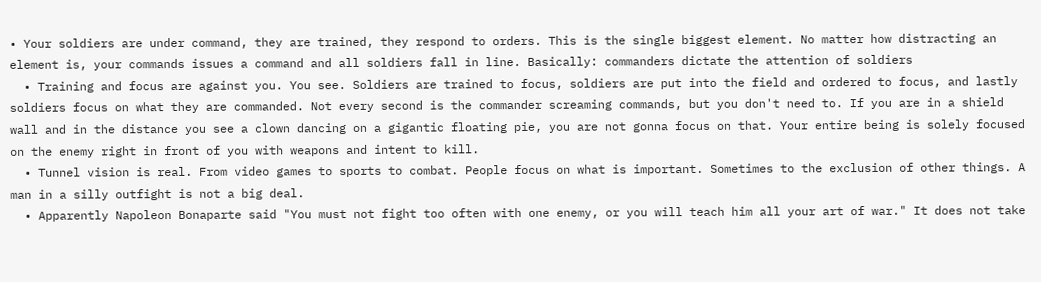• Your soldiers are under command, they are trained, they respond to orders. This is the single biggest element. No matter how distracting an element is, your commands issues a command and all soldiers fall in line. Basically: commanders dictate the attention of soldiers
  • Training and focus are against you. You see. Soldiers are trained to focus, soldiers are put into the field and ordered to focus, and lastly soldiers focus on what they are commanded. Not every second is the commander screaming commands, but you don't need to. If you are in a shield wall and in the distance you see a clown dancing on a gigantic floating pie, you are not gonna focus on that. Your entire being is solely focused on the enemy right in front of you with weapons and intent to kill.
  • Tunnel vision is real. From video games to sports to combat. People focus on what is important. Sometimes to the exclusion of other things. A man in a silly outfight is not a big deal.
  • Apparently Napoleon Bonaparte said "You must not fight too often with one enemy, or you will teach him all your art of war." It does not take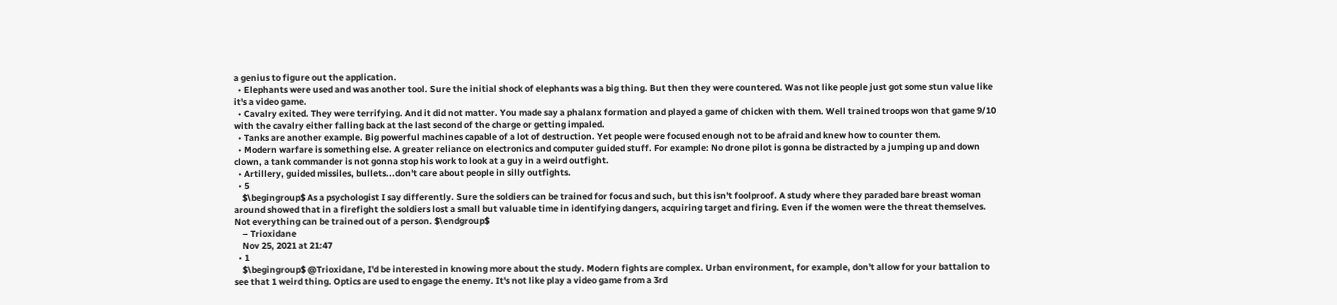a genius to figure out the application.
  • Elephants were used and was another tool. Sure the initial shock of elephants was a big thing. But then they were countered. Was not like people just got some stun value like it's a video game.
  • Cavalry exited. They were terrifying. And it did not matter. You made say a phalanx formation and played a game of chicken with them. Well trained troops won that game 9/10 with the cavalry either falling back at the last second of the charge or getting impaled.
  • Tanks are another example. Big powerful machines capable of a lot of destruction. Yet people were focused enough not to be afraid and knew how to counter them.
  • Modern warfare is something else. A greater reliance on electronics and computer guided stuff. For example: No drone pilot is gonna be distracted by a jumping up and down clown, a tank commander is not gonna stop his work to look at a guy in a weird outfight.
  • Artillery, guided missiles, bullets...don't care about people in silly outfights.
  • 5
    $\begingroup$ As a psychologist I say differently. Sure the soldiers can be trained for focus and such, but this isn't foolproof. A study where they paraded bare breast woman around showed that in a firefight the soldiers lost a small but valuable time in identifying dangers, acquiring target and firing. Even if the women were the threat themselves. Not everything can be trained out of a person. $\endgroup$
    – Trioxidane
    Nov 25, 2021 at 21:47
  • 1
    $\begingroup$ @Trioxidane, I'd be interested in knowing more about the study. Modern fights are complex. Urban environment, for example, don't allow for your battalion to see that 1 weird thing. Optics are used to engage the enemy. It's not like play a video game from a 3rd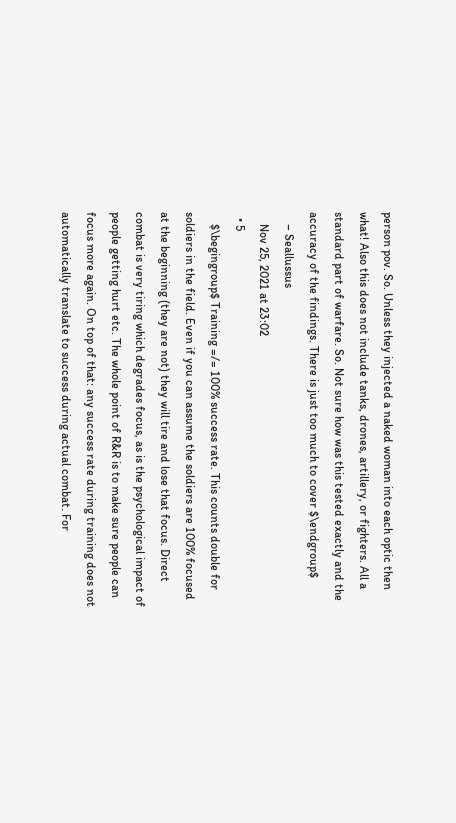person pov. So. Unless they injected a naked woman into each optic then what! Also this does not include tanks, drones, artillery, or fighters. All a standard part of warfare. So. Not sure how was this tested exactly and the accuracy of the findings. There is just too much to cover $\endgroup$
    – Seallussus
    Nov 25, 2021 at 23:02
  • 5
    $\begingroup$ Training =/= 100% success rate. This counts double for soldiers in the field. Even if you can assume the soldiers are 100% focused at the beginning (they are not) they will tire and lose that focus. Direct combat is very tiring which degrades focus, as is the psychological impact of people getting hurt etc. The whole point of R&R is to make sure people can focus more again. On top of that: any success rate during training does not automatically translate to success during actual combat. For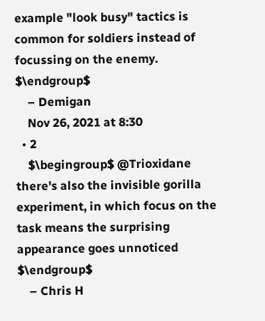example "look busy" tactics is common for soldiers instead of focussing on the enemy. $\endgroup$
    – Demigan
    Nov 26, 2021 at 8:30
  • 2
    $\begingroup$ @Trioxidane there's also the invisible gorilla experiment, in which focus on the task means the surprising appearance goes unnoticed $\endgroup$
    – Chris H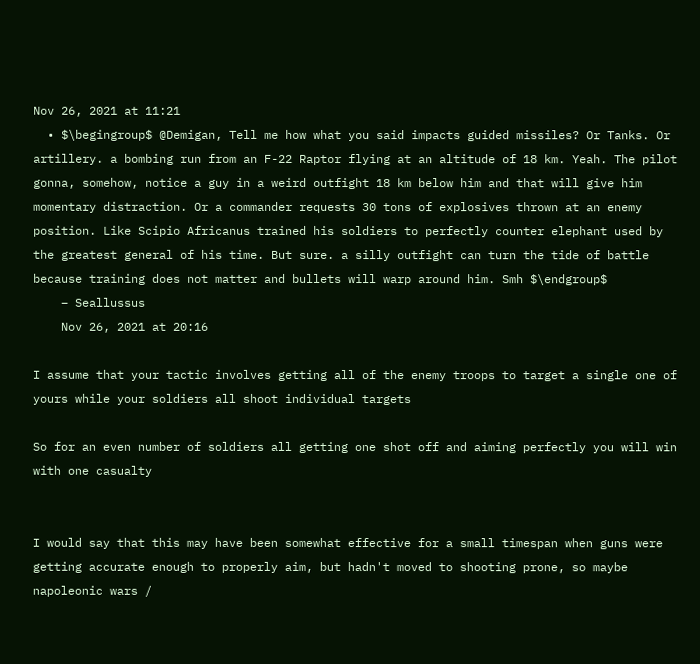Nov 26, 2021 at 11:21
  • $\begingroup$ @Demigan, Tell me how what you said impacts guided missiles? Or Tanks. Or artillery. a bombing run from an F-22 Raptor flying at an altitude of 18 km. Yeah. The pilot gonna, somehow, notice a guy in a weird outfight 18 km below him and that will give him momentary distraction. Or a commander requests 30 tons of explosives thrown at an enemy position. Like Scipio Africanus trained his soldiers to perfectly counter elephant used by the greatest general of his time. But sure. a silly outfight can turn the tide of battle because training does not matter and bullets will warp around him. Smh $\endgroup$
    – Seallussus
    Nov 26, 2021 at 20:16

I assume that your tactic involves getting all of the enemy troops to target a single one of yours while your soldiers all shoot individual targets

So for an even number of soldiers all getting one shot off and aiming perfectly you will win with one casualty


I would say that this may have been somewhat effective for a small timespan when guns were getting accurate enough to properly aim, but hadn't moved to shooting prone, so maybe napoleonic wars /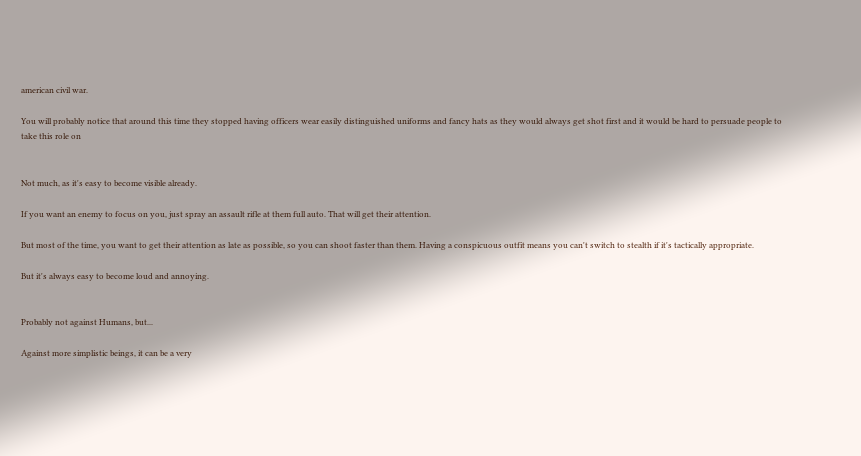american civil war.

You will probably notice that around this time they stopped having officers wear easily distinguished uniforms and fancy hats as they would always get shot first and it would be hard to persuade people to take this role on


Not much, as it's easy to become visible already.

If you want an enemy to focus on you, just spray an assault rifle at them full auto. That will get their attention.

But most of the time, you want to get their attention as late as possible, so you can shoot faster than them. Having a conspicuous outfit means you can't switch to stealth if it's tactically appropriate.

But it's always easy to become loud and annoying.


Probably not against Humans, but...

Against more simplistic beings, it can be a very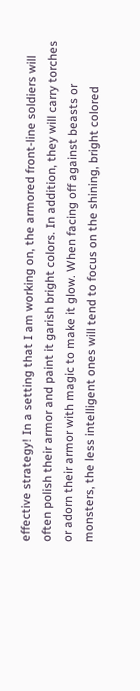effective strategy! In a setting that I am working on, the armored front-line soldiers will often polish their armor and paint it garish bright colors. In addition, they will carry torches or adorn their armor with magic to make it glow. When facing off against beasts or monsters, the less intelligent ones will tend to focus on the shining, bright colored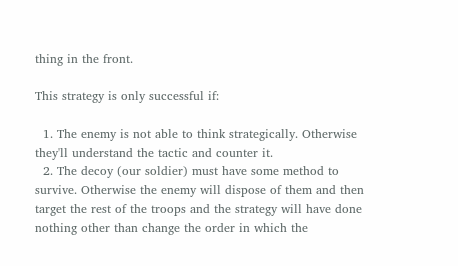thing in the front.

This strategy is only successful if:

  1. The enemy is not able to think strategically. Otherwise they'll understand the tactic and counter it.
  2. The decoy (our soldier) must have some method to survive. Otherwise the enemy will dispose of them and then target the rest of the troops and the strategy will have done nothing other than change the order in which the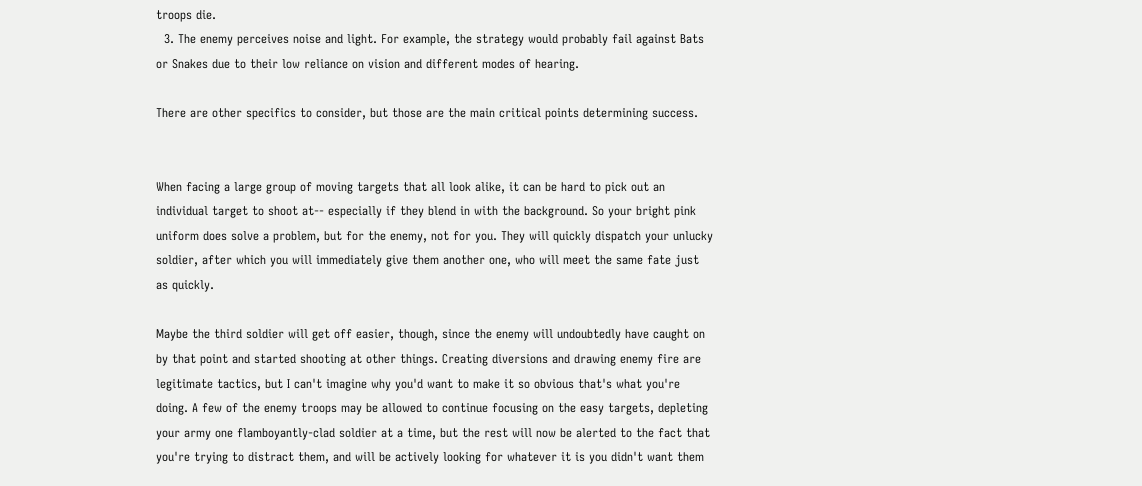troops die.
  3. The enemy perceives noise and light. For example, the strategy would probably fail against Bats or Snakes due to their low reliance on vision and different modes of hearing.

There are other specifics to consider, but those are the main critical points determining success.


When facing a large group of moving targets that all look alike, it can be hard to pick out an individual target to shoot at-- especially if they blend in with the background. So your bright pink uniform does solve a problem, but for the enemy, not for you. They will quickly dispatch your unlucky soldier, after which you will immediately give them another one, who will meet the same fate just as quickly.

Maybe the third soldier will get off easier, though, since the enemy will undoubtedly have caught on by that point and started shooting at other things. Creating diversions and drawing enemy fire are legitimate tactics, but I can't imagine why you'd want to make it so obvious that's what you're doing. A few of the enemy troops may be allowed to continue focusing on the easy targets, depleting your army one flamboyantly-clad soldier at a time, but the rest will now be alerted to the fact that you're trying to distract them, and will be actively looking for whatever it is you didn't want them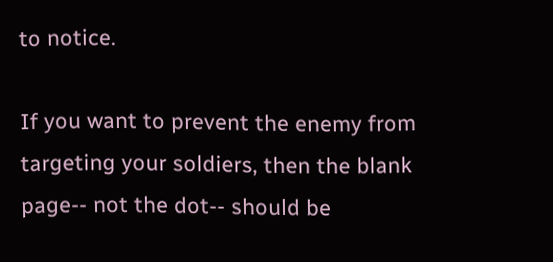to notice.

If you want to prevent the enemy from targeting your soldiers, then the blank page-- not the dot-- should be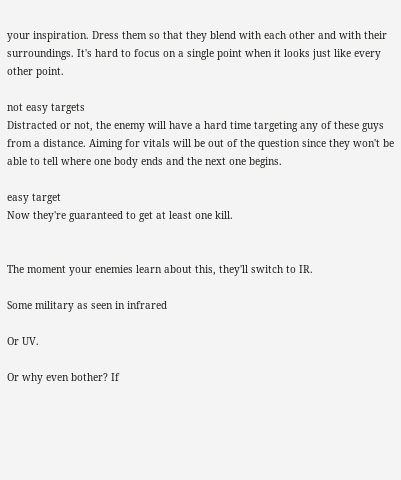your inspiration. Dress them so that they blend with each other and with their surroundings. It's hard to focus on a single point when it looks just like every other point.

not easy targets
Distracted or not, the enemy will have a hard time targeting any of these guys from a distance. Aiming for vitals will be out of the question since they won't be able to tell where one body ends and the next one begins.

easy target
Now they're guaranteed to get at least one kill.


The moment your enemies learn about this, they'll switch to IR.

Some military as seen in infrared

Or UV.

Or why even bother? If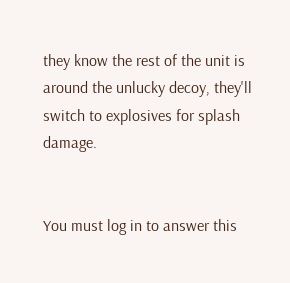they know the rest of the unit is around the unlucky decoy, they'll switch to explosives for splash damage.


You must log in to answer this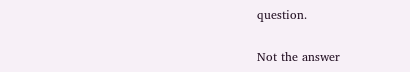question.

Not the answer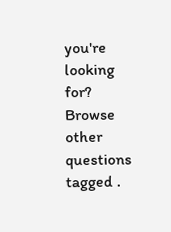you're looking for? Browse other questions tagged .